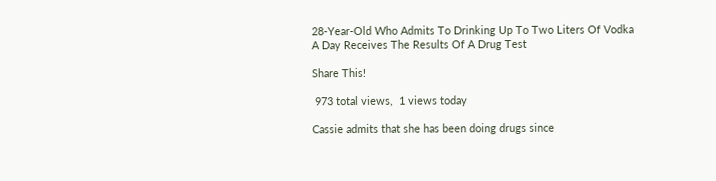28-Year-Old Who Admits To Drinking Up To Two Liters Of Vodka A Day Receives The Results Of A Drug Test

Share This!

 973 total views,  1 views today

Cassie admits that she has been doing drugs since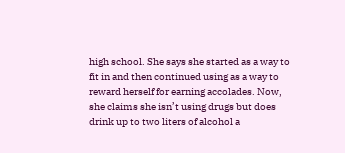high school. She says she started as a way to fit in and then continued using as a way to reward herself for earning accolades. Now, she claims she isn’t using drugs but does drink up to two liters of alcohol a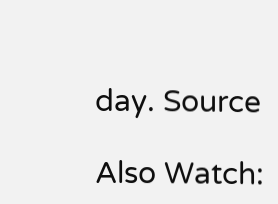day. Source

Also Watch: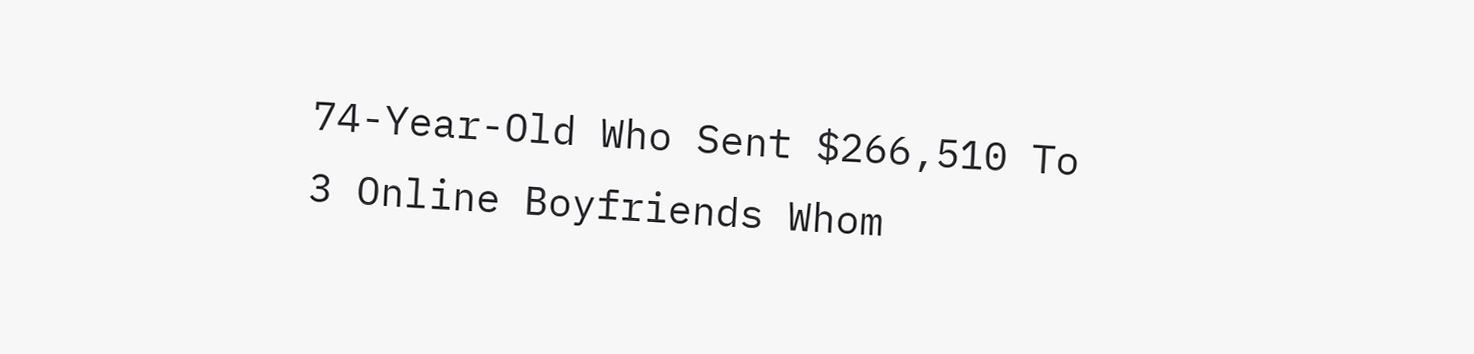74-Year-Old Who Sent $266,510 To 3 Online Boyfriends Whom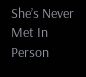She’s Never Met In Person